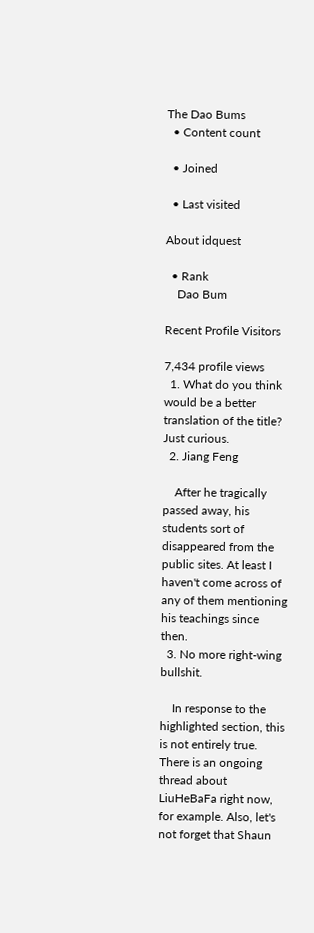The Dao Bums
  • Content count

  • Joined

  • Last visited

About idquest

  • Rank
    Dao Bum

Recent Profile Visitors

7,434 profile views
  1. What do you think would be a better translation of the title? Just curious.
  2. Jiang Feng

    After he tragically passed away, his students sort of disappeared from the public sites. At least I haven't come across of any of them mentioning his teachings since then.
  3. No more right-wing bullshit.

    In response to the highlighted section, this is not entirely true. There is an ongoing thread about LiuHeBaFa right now, for example. Also, let's not forget that Shaun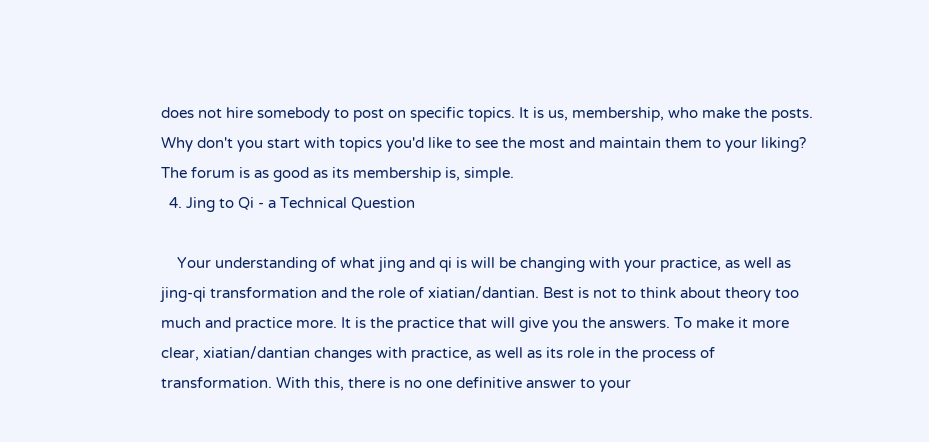does not hire somebody to post on specific topics. It is us, membership, who make the posts. Why don't you start with topics you'd like to see the most and maintain them to your liking? The forum is as good as its membership is, simple.
  4. Jing to Qi - a Technical Question

    Your understanding of what jing and qi is will be changing with your practice, as well as jing-qi transformation and the role of xiatian/dantian. Best is not to think about theory too much and practice more. It is the practice that will give you the answers. To make it more clear, xiatian/dantian changes with practice, as well as its role in the process of transformation. With this, there is no one definitive answer to your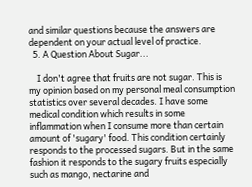and similar questions because the answers are dependent on your actual level of practice.
  5. A Question About Sugar...

    I don't agree that fruits are not sugar. This is my opinion based on my personal meal consumption statistics over several decades. I have some medical condition which results in some inflammation when I consume more than certain amount of 'sugary' food. This condition certainly responds to the processed sugars. But in the same fashion it responds to the sugary fruits especially such as mango, nectarine and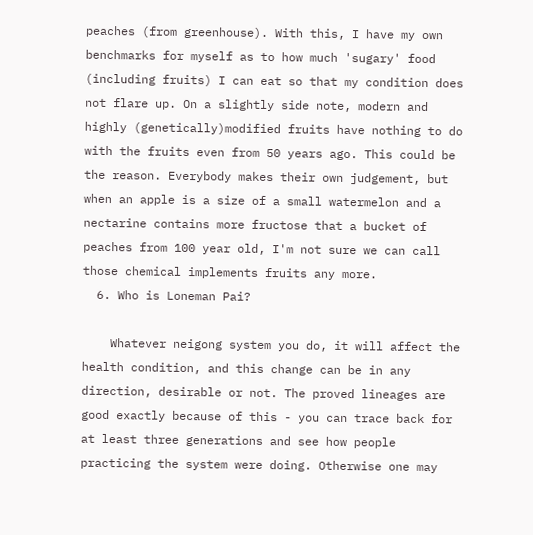peaches (from greenhouse). With this, I have my own benchmarks for myself as to how much 'sugary' food (including fruits) I can eat so that my condition does not flare up. On a slightly side note, modern and highly (genetically)modified fruits have nothing to do with the fruits even from 50 years ago. This could be the reason. Everybody makes their own judgement, but when an apple is a size of a small watermelon and a nectarine contains more fructose that a bucket of peaches from 100 year old, I'm not sure we can call those chemical implements fruits any more.
  6. Who is Loneman Pai?

    Whatever neigong system you do, it will affect the health condition, and this change can be in any direction, desirable or not. The proved lineages are good exactly because of this - you can trace back for at least three generations and see how people practicing the system were doing. Otherwise one may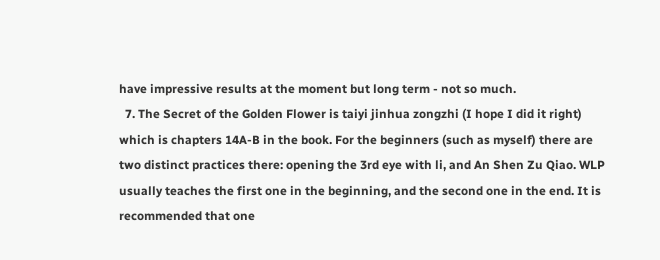have impressive results at the moment but long term - not so much.
  7. The Secret of the Golden Flower is taiyi jinhua zongzhi (I hope I did it right) which is chapters 14A-B in the book. For the beginners (such as myself) there are two distinct practices there: opening the 3rd eye with li, and An Shen Zu Qiao. WLP usually teaches the first one in the beginning, and the second one in the end. It is recommended that one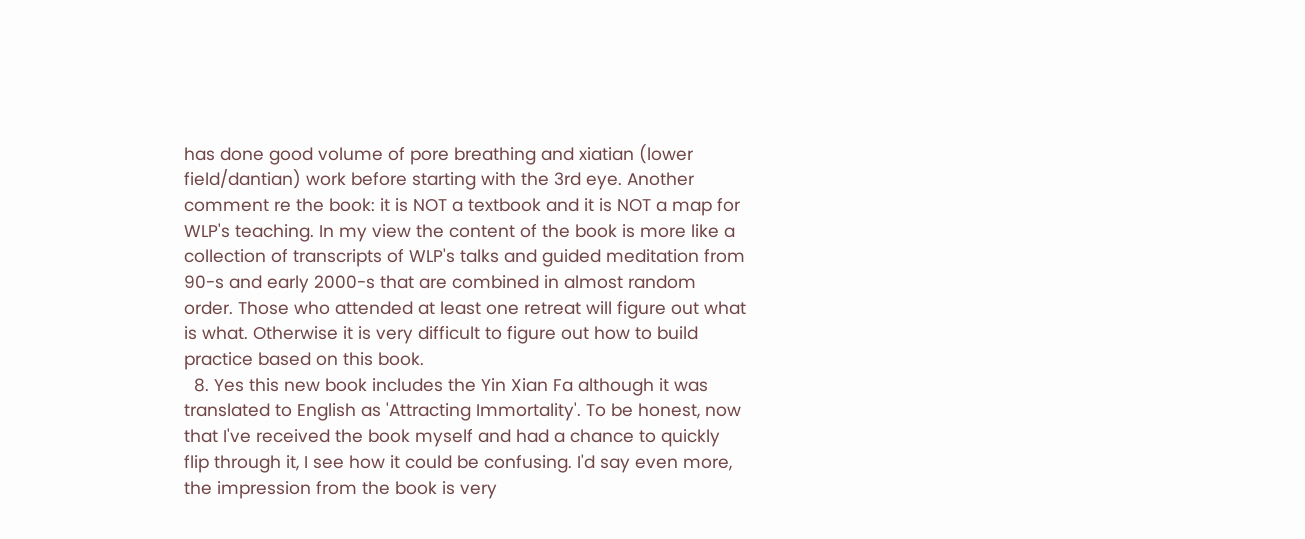has done good volume of pore breathing and xiatian (lower field/dantian) work before starting with the 3rd eye. Another comment re the book: it is NOT a textbook and it is NOT a map for WLP's teaching. In my view the content of the book is more like a collection of transcripts of WLP's talks and guided meditation from 90-s and early 2000-s that are combined in almost random order. Those who attended at least one retreat will figure out what is what. Otherwise it is very difficult to figure out how to build practice based on this book.
  8. Yes this new book includes the Yin Xian Fa although it was translated to English as 'Attracting Immortality'. To be honest, now that I've received the book myself and had a chance to quickly flip through it, I see how it could be confusing. I'd say even more, the impression from the book is very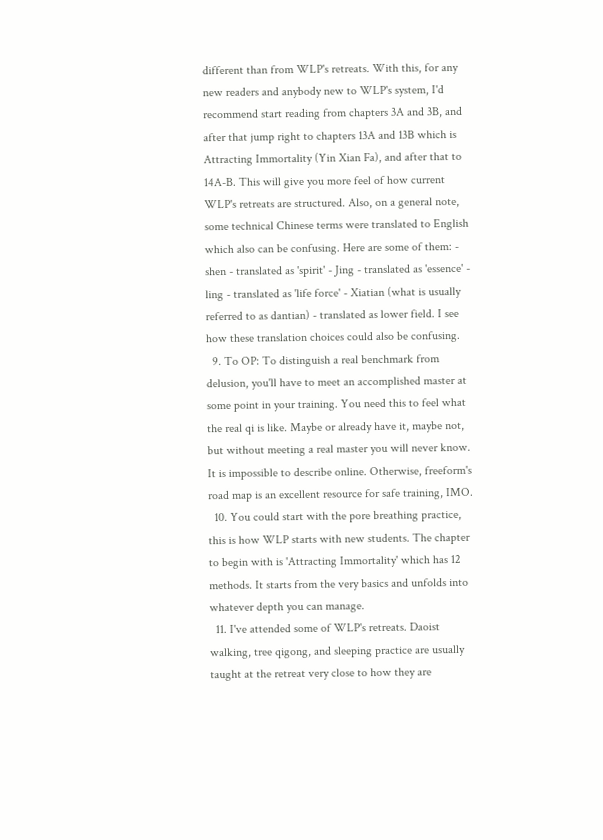different than from WLP's retreats. With this, for any new readers and anybody new to WLP's system, I'd recommend start reading from chapters 3A and 3B, and after that jump right to chapters 13A and 13B which is Attracting Immortality (Yin Xian Fa), and after that to 14A-B. This will give you more feel of how current WLP's retreats are structured. Also, on a general note, some technical Chinese terms were translated to English which also can be confusing. Here are some of them: - shen - translated as 'spirit' - Jing - translated as 'essence' - ling - translated as 'life force' - Xiatian (what is usually referred to as dantian) - translated as lower field. I see how these translation choices could also be confusing.
  9. To OP: To distinguish a real benchmark from delusion, you'll have to meet an accomplished master at some point in your training. You need this to feel what the real qi is like. Maybe or already have it, maybe not, but without meeting a real master you will never know. It is impossible to describe online. Otherwise, freeform's road map is an excellent resource for safe training, IMO.
  10. You could start with the pore breathing practice, this is how WLP starts with new students. The chapter to begin with is 'Attracting Immortality' which has 12 methods. It starts from the very basics and unfolds into whatever depth you can manage.
  11. I've attended some of WLP's retreats. Daoist walking, tree qigong, and sleeping practice are usually taught at the retreat very close to how they are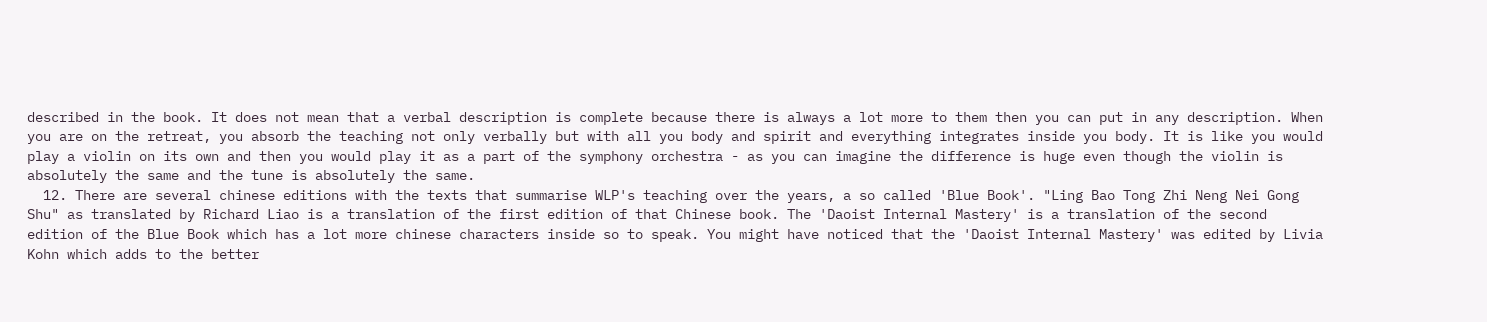described in the book. It does not mean that a verbal description is complete because there is always a lot more to them then you can put in any description. When you are on the retreat, you absorb the teaching not only verbally but with all you body and spirit and everything integrates inside you body. It is like you would play a violin on its own and then you would play it as a part of the symphony orchestra - as you can imagine the difference is huge even though the violin is absolutely the same and the tune is absolutely the same.
  12. There are several chinese editions with the texts that summarise WLP's teaching over the years, a so called 'Blue Book'. "Ling Bao Tong Zhi Neng Nei Gong Shu" as translated by Richard Liao is a translation of the first edition of that Chinese book. The 'Daoist Internal Mastery' is a translation of the second edition of the Blue Book which has a lot more chinese characters inside so to speak. You might have noticed that the 'Daoist Internal Mastery' was edited by Livia Kohn which adds to the better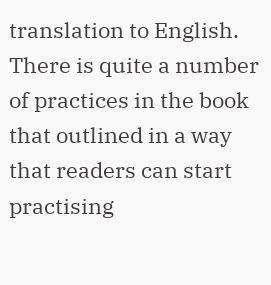translation to English. There is quite a number of practices in the book that outlined in a way that readers can start practising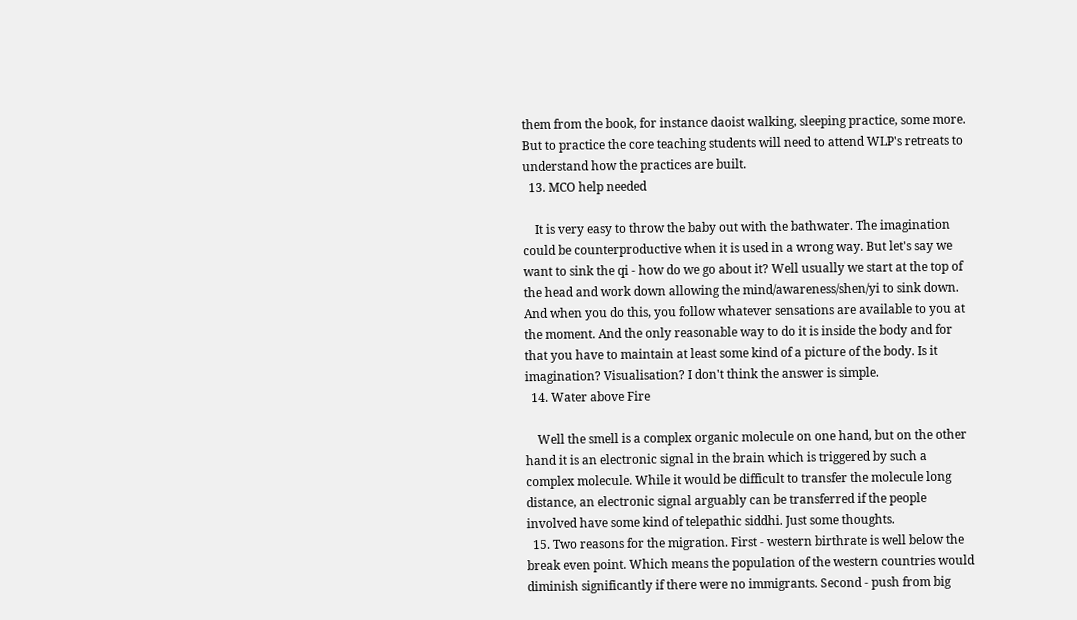them from the book, for instance daoist walking, sleeping practice, some more. But to practice the core teaching students will need to attend WLP's retreats to understand how the practices are built.
  13. MCO help needed

    It is very easy to throw the baby out with the bathwater. The imagination could be counterproductive when it is used in a wrong way. But let's say we want to sink the qi - how do we go about it? Well usually we start at the top of the head and work down allowing the mind/awareness/shen/yi to sink down. And when you do this, you follow whatever sensations are available to you at the moment. And the only reasonable way to do it is inside the body and for that you have to maintain at least some kind of a picture of the body. Is it imagination? Visualisation? I don't think the answer is simple.
  14. Water above Fire

    Well the smell is a complex organic molecule on one hand, but on the other hand it is an electronic signal in the brain which is triggered by such a complex molecule. While it would be difficult to transfer the molecule long distance, an electronic signal arguably can be transferred if the people involved have some kind of telepathic siddhi. Just some thoughts.
  15. Two reasons for the migration. First - western birthrate is well below the break even point. Which means the population of the western countries would diminish significantly if there were no immigrants. Second - push from big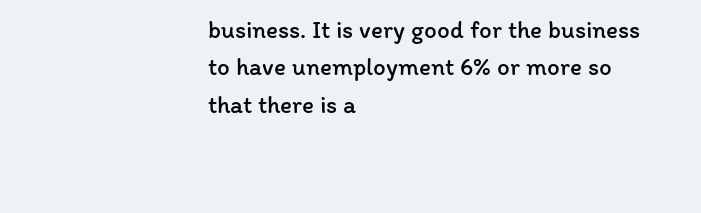business. It is very good for the business to have unemployment 6% or more so that there is a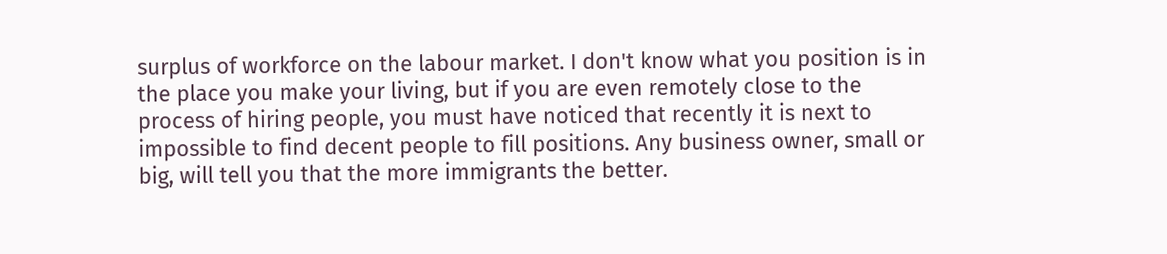surplus of workforce on the labour market. I don't know what you position is in the place you make your living, but if you are even remotely close to the process of hiring people, you must have noticed that recently it is next to impossible to find decent people to fill positions. Any business owner, small or big, will tell you that the more immigrants the better.